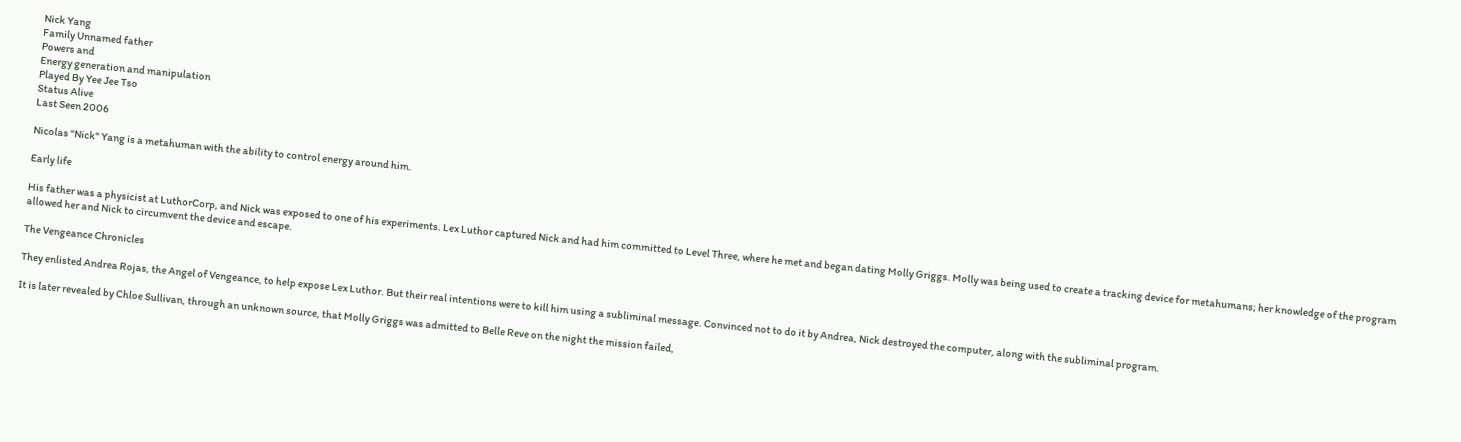Nick Yang
Family Unnamed father
Powers and
Energy generation and manipulation
Played By Yee Jee Tso
Status Alive
Last Seen 2006

Nicolas "Nick" Yang is a metahuman with the ability to control energy around him.

Early life

His father was a physicist at LuthorCorp, and Nick was exposed to one of his experiments. Lex Luthor captured Nick and had him committed to Level Three, where he met and began dating Molly Griggs. Molly was being used to create a tracking device for metahumans; her knowledge of the program allowed her and Nick to circumvent the device and escape.

The Vengeance Chronicles

They enlisted Andrea Rojas, the Angel of Vengeance, to help expose Lex Luthor. But their real intentions were to kill him using a subliminal message. Convinced not to do it by Andrea, Nick destroyed the computer, along with the subliminal program.

It is later revealed by Chloe Sullivan, through an unknown source, that Molly Griggs was admitted to Belle Reve on the night the mission failed,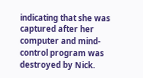indicating that she was captured after her computer and mind-control program was destroyed by Nick.